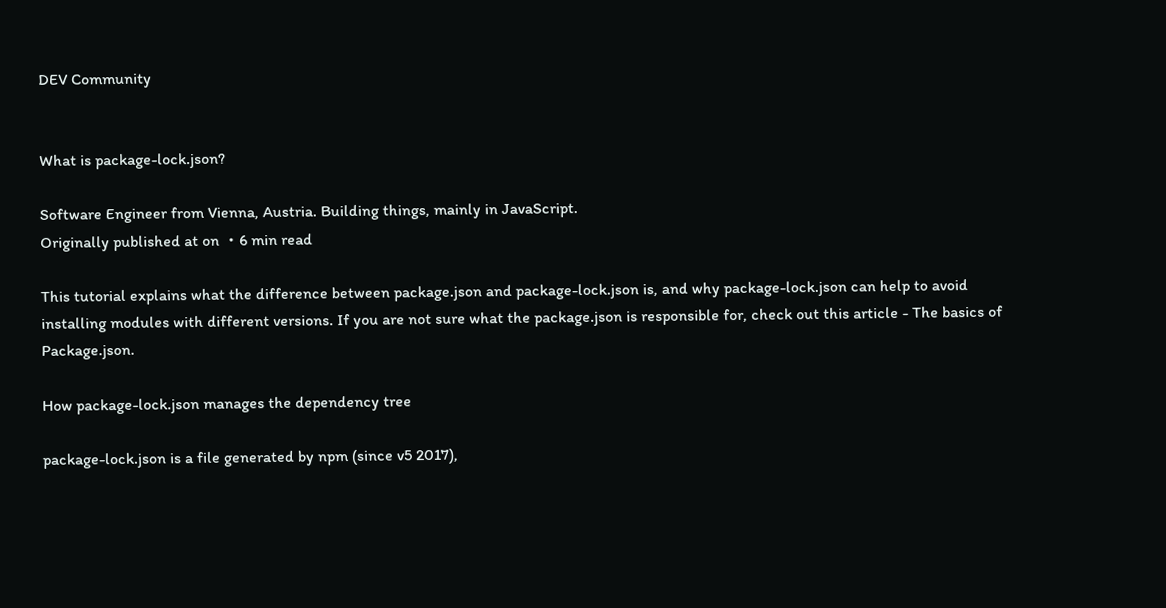DEV Community


What is package-lock.json?

Software Engineer from Vienna, Austria. Building things, mainly in JavaScript.
Originally published at on ・6 min read

This tutorial explains what the difference between package.json and package-lock.json is, and why package-lock.json can help to avoid installing modules with different versions. If you are not sure what the package.json is responsible for, check out this article - The basics of Package.json.

How package-lock.json manages the dependency tree

package-lock.json is a file generated by npm (since v5 2017),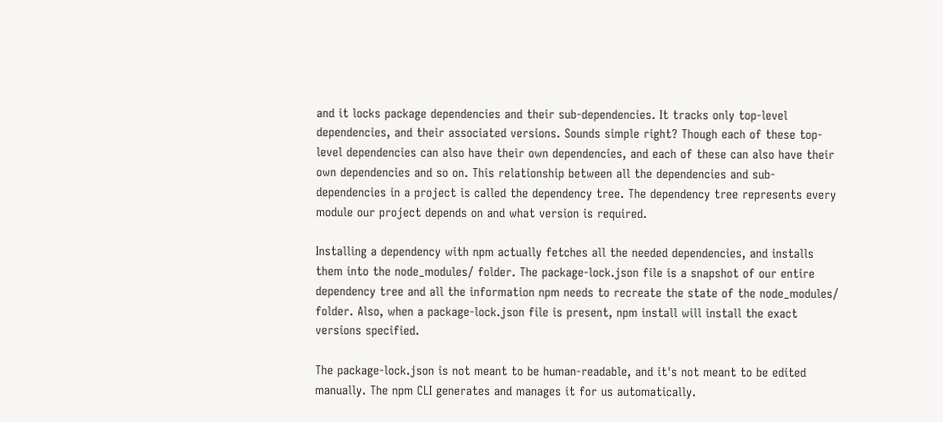and it locks package dependencies and their sub-dependencies. It tracks only top-level dependencies, and their associated versions. Sounds simple right? Though each of these top-level dependencies can also have their own dependencies, and each of these can also have their own dependencies and so on. This relationship between all the dependencies and sub-dependencies in a project is called the dependency tree. The dependency tree represents every module our project depends on and what version is required.

Installing a dependency with npm actually fetches all the needed dependencies, and installs them into the node_modules/ folder. The package-lock.json file is a snapshot of our entire dependency tree and all the information npm needs to recreate the state of the node_modules/ folder. Also, when a package-lock.json file is present, npm install will install the exact versions specified.

The package-lock.json is not meant to be human-readable, and it's not meant to be edited manually. The npm CLI generates and manages it for us automatically.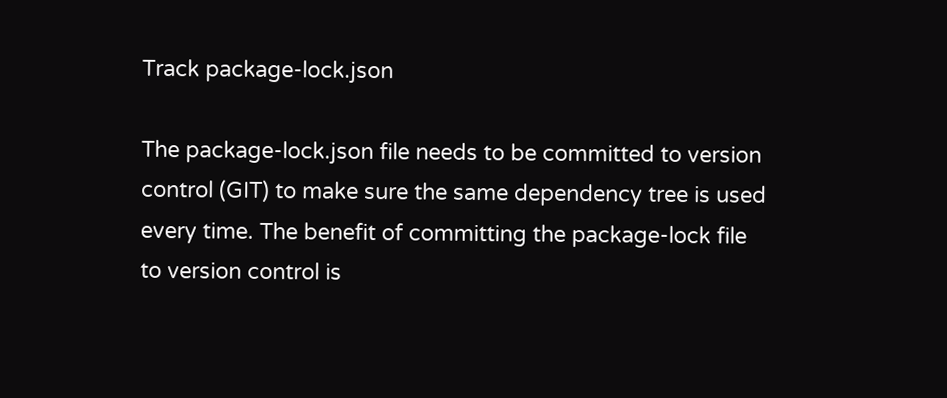Track package-lock.json

The package-lock.json file needs to be committed to version control (GIT) to make sure the same dependency tree is used every time. The benefit of committing the package-lock file to version control is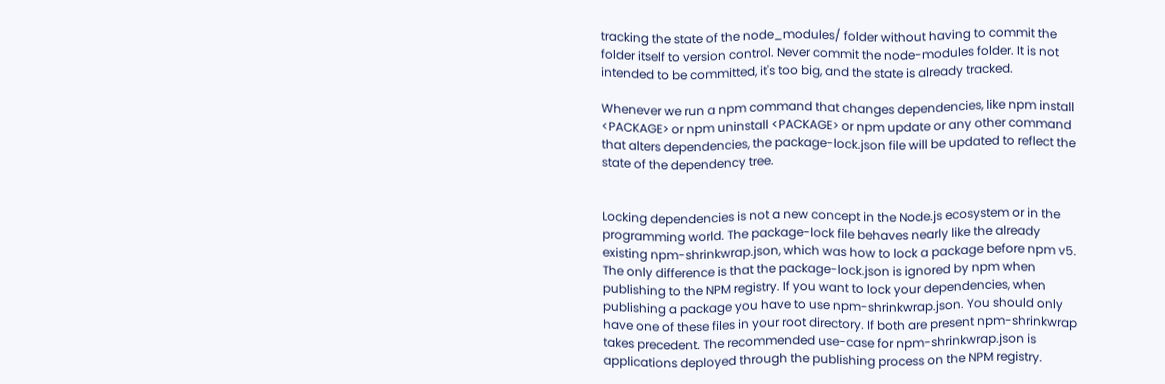tracking the state of the node_modules/ folder without having to commit the folder itself to version control. Never commit the node-modules folder. It is not intended to be committed, it's too big, and the state is already tracked.

Whenever we run a npm command that changes dependencies, like npm install <PACKAGE> or npm uninstall <PACKAGE> or npm update or any other command that alters dependencies, the package-lock.json file will be updated to reflect the state of the dependency tree.


Locking dependencies is not a new concept in the Node.js ecosystem or in the programming world. The package-lock file behaves nearly like the already existing npm-shrinkwrap.json, which was how to lock a package before npm v5. The only difference is that the package-lock.json is ignored by npm when publishing to the NPM registry. If you want to lock your dependencies, when publishing a package you have to use npm-shrinkwrap.json. You should only have one of these files in your root directory. If both are present npm-shrinkwrap takes precedent. The recommended use-case for npm-shrinkwrap.json is applications deployed through the publishing process on the NPM registry.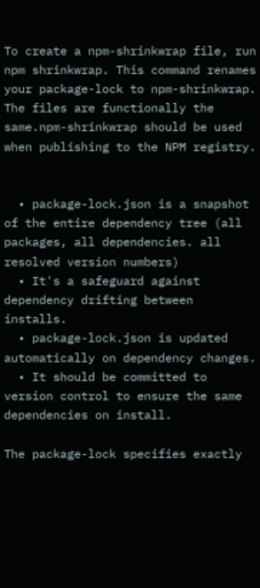To create a npm-shrinkwrap file, run npm shrinkwrap. This command renames your package-lock to npm-shrinkwrap. The files are functionally the same.npm-shrinkwrap should be used when publishing to the NPM registry.


  • package-lock.json is a snapshot of the entire dependency tree (all packages, all dependencies. all resolved version numbers)
  • It's a safeguard against dependency drifting between installs.
  • package-lock.json is updated automatically on dependency changes.
  • It should be committed to version control to ensure the same dependencies on install.

The package-lock specifies exactly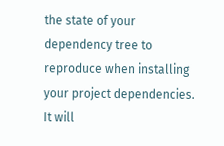the state of your dependency tree to reproduce when installing your project dependencies. It will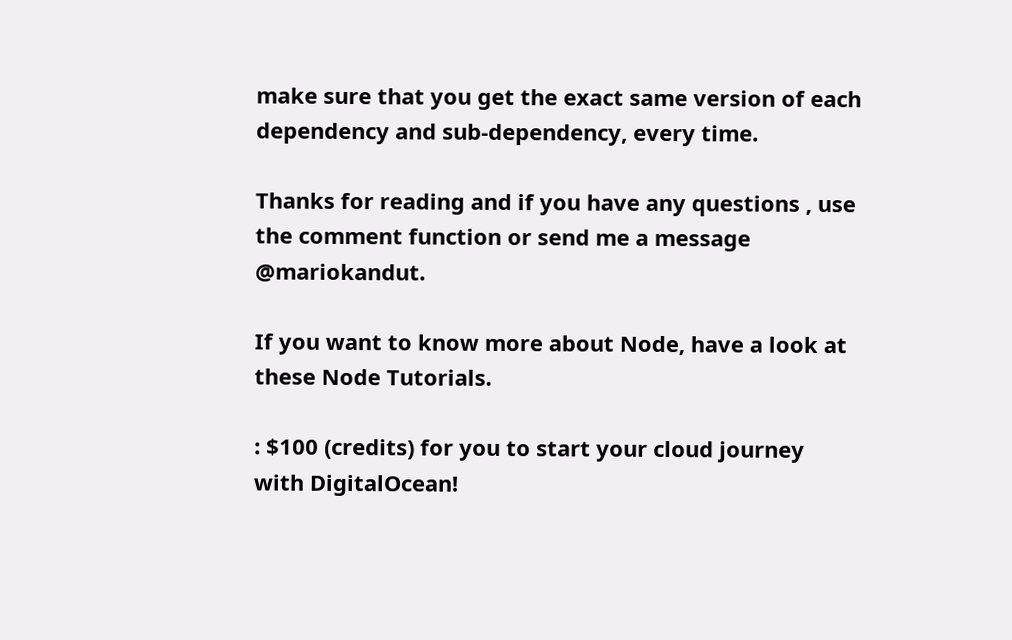make sure that you get the exact same version of each dependency and sub-dependency, every time.

Thanks for reading and if you have any questions , use the comment function or send me a message @mariokandut.

If you want to know more about Node, have a look at these Node Tutorials.

: $100 (credits) for you to start your cloud journey with DigitalOcean!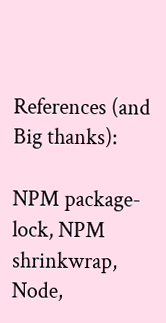References (and Big thanks):

NPM package-lock, NPM shrinkwrap, Node,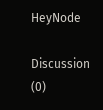HeyNode

Discussion (0)